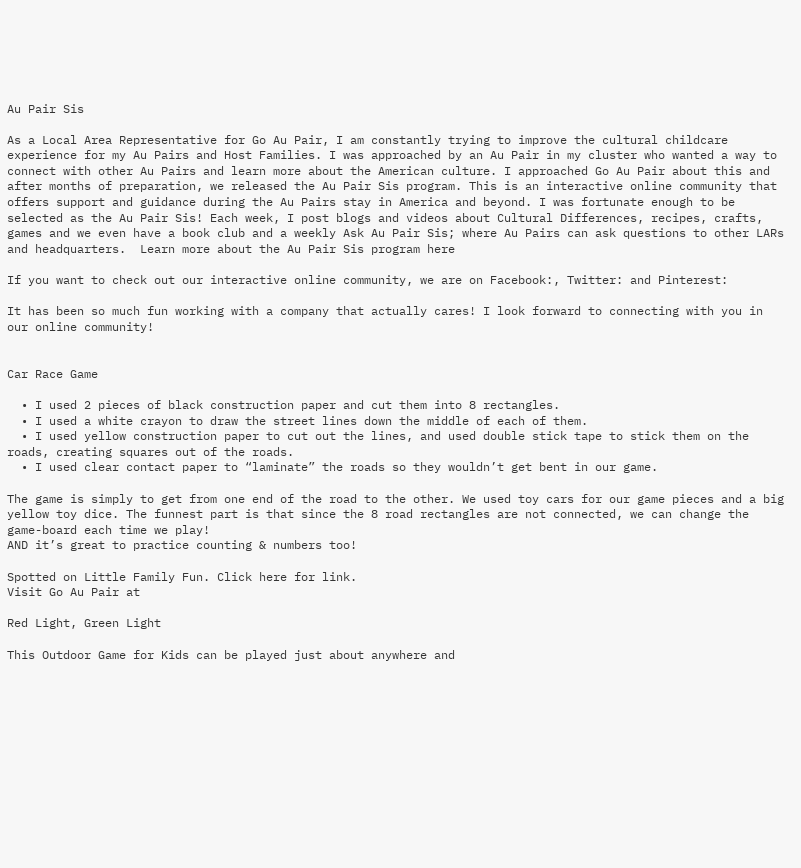Au Pair Sis

As a Local Area Representative for Go Au Pair, I am constantly trying to improve the cultural childcare experience for my Au Pairs and Host Families. I was approached by an Au Pair in my cluster who wanted a way to connect with other Au Pairs and learn more about the American culture. I approached Go Au Pair about this and after months of preparation, we released the Au Pair Sis program. This is an interactive online community that offers support and guidance during the Au Pairs stay in America and beyond. I was fortunate enough to be selected as the Au Pair Sis! Each week, I post blogs and videos about Cultural Differences, recipes, crafts, games and we even have a book club and a weekly Ask Au Pair Sis; where Au Pairs can ask questions to other LARs and headquarters.  Learn more about the Au Pair Sis program here

If you want to check out our interactive online community, we are on Facebook:, Twitter: and Pinterest:

It has been so much fun working with a company that actually cares! I look forward to connecting with you in our online community!


Car Race Game

  • I used 2 pieces of black construction paper and cut them into 8 rectangles.
  • I used a white crayon to draw the street lines down the middle of each of them.
  • I used yellow construction paper to cut out the lines, and used double stick tape to stick them on the roads, creating squares out of the roads.
  • I used clear contact paper to “laminate” the roads so they wouldn’t get bent in our game.

The game is simply to get from one end of the road to the other. We used toy cars for our game pieces and a big yellow toy dice. The funnest part is that since the 8 road rectangles are not connected, we can change the game-board each time we play!
AND it’s great to practice counting & numbers too!

Spotted on Little Family Fun. Click here for link.
Visit Go Au Pair at

Red Light, Green Light

This Outdoor Game for Kids can be played just about anywhere and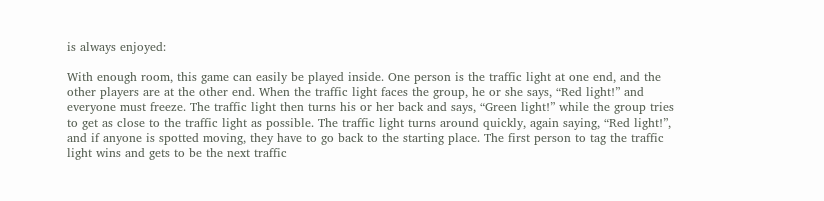is always enjoyed:

With enough room, this game can easily be played inside. One person is the traffic light at one end, and the other players are at the other end. When the traffic light faces the group, he or she says, “Red light!” and everyone must freeze. The traffic light then turns his or her back and says, “Green light!” while the group tries to get as close to the traffic light as possible. The traffic light turns around quickly, again saying, “Red light!”, and if anyone is spotted moving, they have to go back to the starting place. The first person to tag the traffic light wins and gets to be the next traffic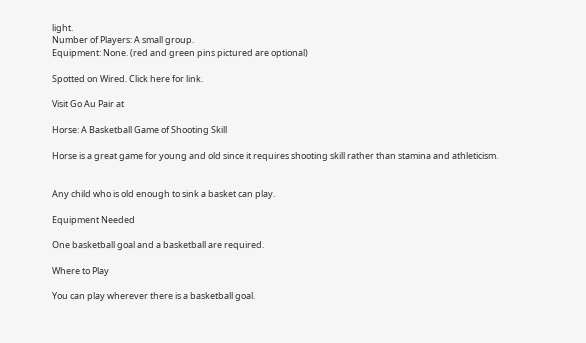light.
Number of Players: A small group.
Equipment: None. (red and green pins pictured are optional)

Spotted on Wired. Click here for link.

Visit Go Au Pair at

Horse: A Basketball Game of Shooting Skill

Horse is a great game for young and old since it requires shooting skill rather than stamina and athleticism.


Any child who is old enough to sink a basket can play.

Equipment Needed

One basketball goal and a basketball are required.

Where to Play

You can play wherever there is a basketball goal.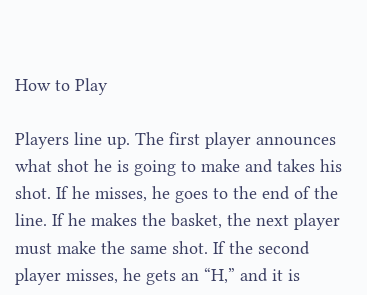How to Play

Players line up. The first player announces what shot he is going to make and takes his shot. If he misses, he goes to the end of the line. If he makes the basket, the next player must make the same shot. If the second player misses, he gets an “H,” and it is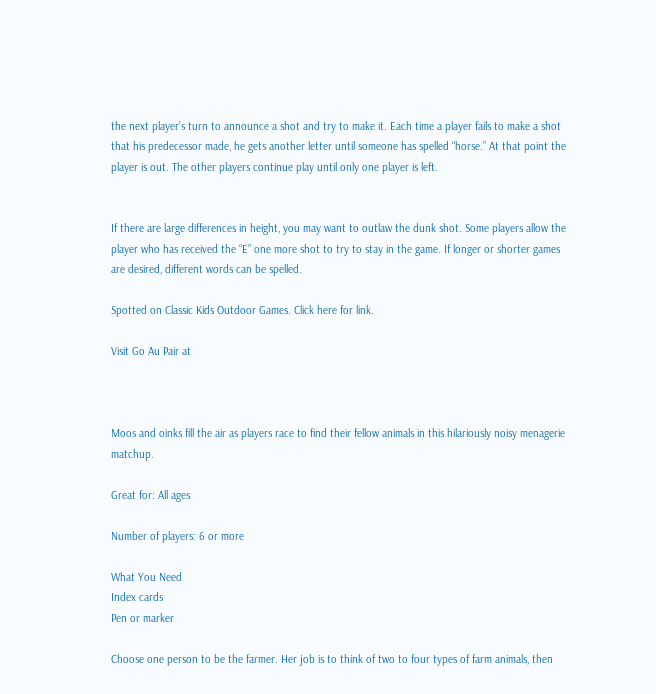the next player’s turn to announce a shot and try to make it. Each time a player fails to make a shot that his predecessor made, he gets another letter until someone has spelled “horse.” At that point the player is out. The other players continue play until only one player is left.


If there are large differences in height, you may want to outlaw the dunk shot. Some players allow the player who has received the “E” one more shot to try to stay in the game. If longer or shorter games are desired, different words can be spelled.

Spotted on Classic Kids Outdoor Games. Click here for link.

Visit Go Au Pair at



Moos and oinks fill the air as players race to find their fellow animals in this hilariously noisy menagerie matchup.

Great for: All ages

Number of players: 6 or more

What You Need
Index cards
Pen or marker

Choose one person to be the farmer. Her job is to think of two to four types of farm animals, then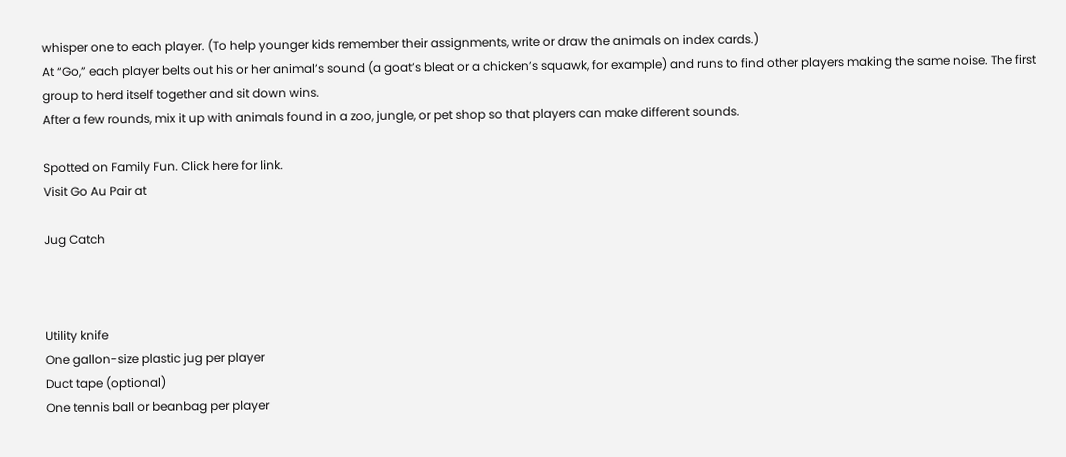whisper one to each player. (To help younger kids remember their assignments, write or draw the animals on index cards.)
At “Go,” each player belts out his or her animal’s sound (a goat’s bleat or a chicken’s squawk, for example) and runs to find other players making the same noise. The first group to herd itself together and sit down wins.
After a few rounds, mix it up with animals found in a zoo, jungle, or pet shop so that players can make different sounds.

Spotted on Family Fun. Click here for link.
Visit Go Au Pair at

Jug Catch



Utility knife
One gallon-size plastic jug per player
Duct tape (optional)
One tennis ball or beanbag per player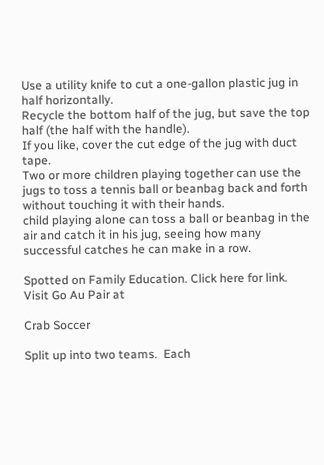Use a utility knife to cut a one-gallon plastic jug in half horizontally.
Recycle the bottom half of the jug, but save the top half (the half with the handle).
If you like, cover the cut edge of the jug with duct tape.
Two or more children playing together can use the jugs to toss a tennis ball or beanbag back and forth without touching it with their hands.
child playing alone can toss a ball or beanbag in the air and catch it in his jug, seeing how many successful catches he can make in a row.

Spotted on Family Education. Click here for link.
Visit Go Au Pair at

Crab Soccer

Split up into two teams.  Each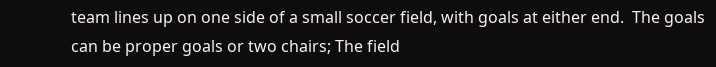team lines up on one side of a small soccer field, with goals at either end.  The goals can be proper goals or two chairs; The field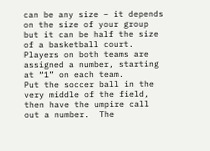can be any size – it depends on the size of your group but it can be half the size of a basketball court.
Players on both teams are assigned a number, starting at “1” on each team.
Put the soccer ball in the very middle of the field, then have the umpire call out a number.  The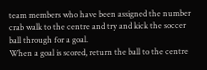team members who have been assigned the number crab walk to the centre and try and kick the soccer ball through for a goal.
When a goal is scored, return the ball to the centre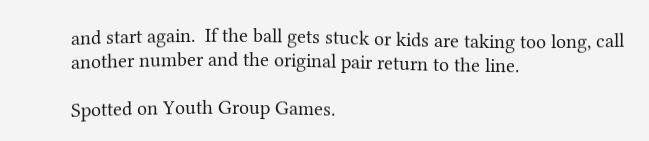and start again.  If the ball gets stuck or kids are taking too long, call another number and the original pair return to the line.

Spotted on Youth Group Games.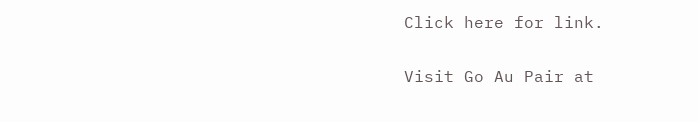Click here for link.

Visit Go Au Pair at